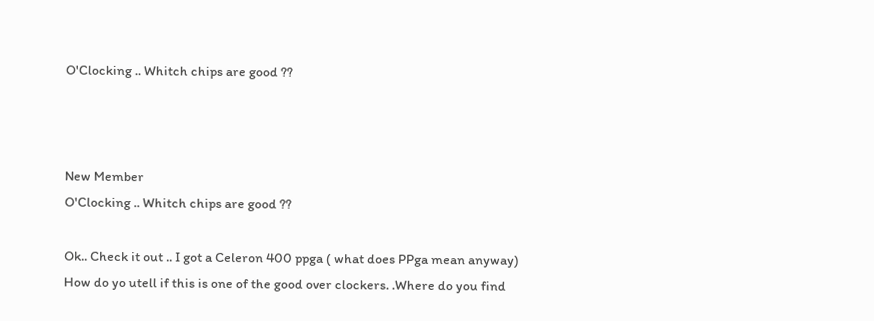O'Clocking .. Whitch chips are good ??



New Member
O'Clocking .. Whitch chips are good ??

Ok.. Check it out .. I got a Celeron 400 ppga ( what does PPga mean anyway)
How do yo utell if this is one of the good over clockers. .Where do you find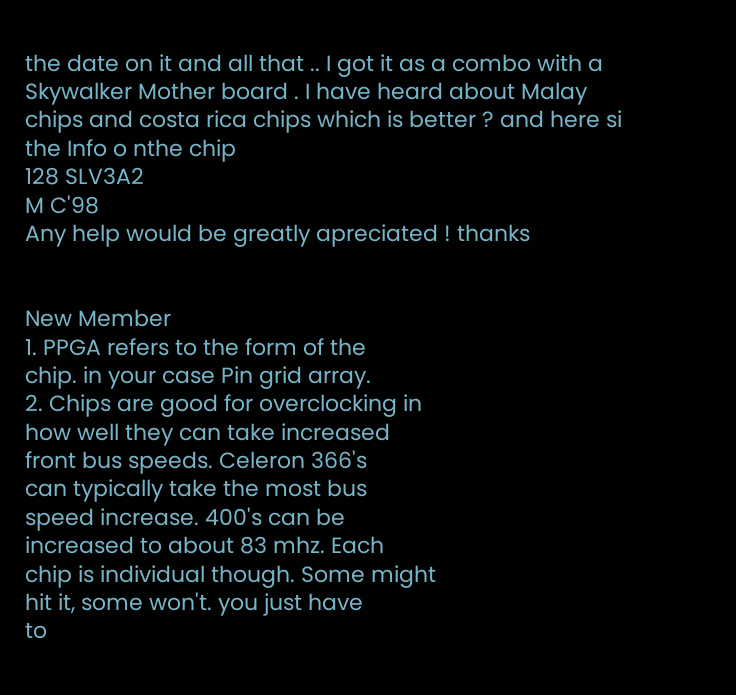the date on it and all that .. I got it as a combo with a Skywalker Mother board . I have heard about Malay chips and costa rica chips which is better ? and here si the Info o nthe chip
128 SLV3A2
M C'98
Any help would be greatly apreciated ! thanks


New Member
1. PPGA refers to the form of the
chip. in your case Pin grid array.
2. Chips are good for overclocking in
how well they can take increased
front bus speeds. Celeron 366's
can typically take the most bus
speed increase. 400's can be
increased to about 83 mhz. Each
chip is individual though. Some might
hit it, some won't. you just have
to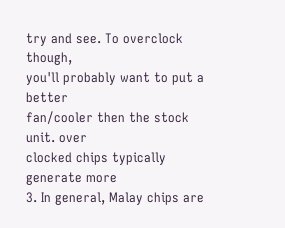try and see. To overclock though,
you'll probably want to put a better
fan/cooler then the stock unit. over
clocked chips typically generate more
3. In general, Malay chips are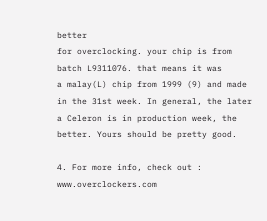better
for overclocking. your chip is from
batch L9311076. that means it was
a malay(L) chip from 1999 (9) and made
in the 31st week. In general, the later
a Celeron is in production week, the
better. Yours should be pretty good.

4. For more info, check out :
www.overclockers.com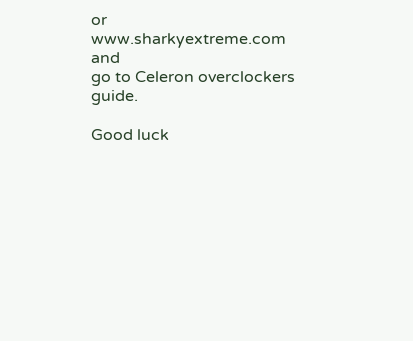or
www.sharkyextreme.com and
go to Celeron overclockers guide.

Good luck